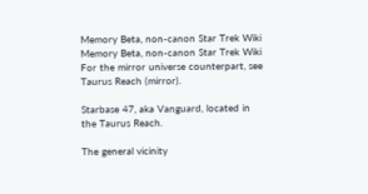Memory Beta, non-canon Star Trek Wiki
Memory Beta, non-canon Star Trek Wiki
For the mirror universe counterpart, see Taurus Reach (mirror).

Starbase 47, aka Vanguard, located in the Taurus Reach.

The general vicinity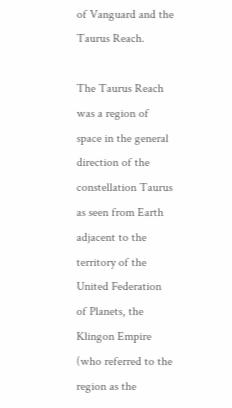of Vanguard and the Taurus Reach.

The Taurus Reach was a region of space in the general direction of the constellation Taurus as seen from Earth adjacent to the territory of the United Federation of Planets, the Klingon Empire (who referred to the region as the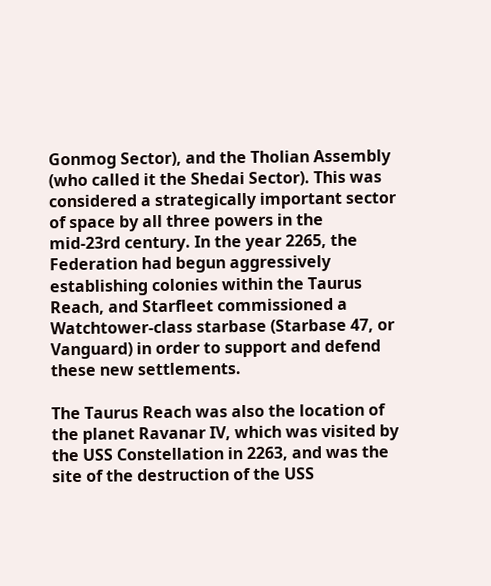Gonmog Sector), and the Tholian Assembly (who called it the Shedai Sector). This was considered a strategically important sector of space by all three powers in the mid-23rd century. In the year 2265, the Federation had begun aggressively establishing colonies within the Taurus Reach, and Starfleet commissioned a Watchtower-class starbase (Starbase 47, or Vanguard) in order to support and defend these new settlements.

The Taurus Reach was also the location of the planet Ravanar IV, which was visited by the USS Constellation in 2263, and was the site of the destruction of the USS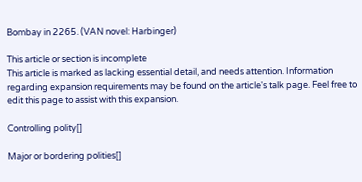Bombay in 2265. (VAN novel: Harbinger)

This article or section is incomplete
This article is marked as lacking essential detail, and needs attention. Information regarding expansion requirements may be found on the article's talk page. Feel free to edit this page to assist with this expansion.

Controlling polity[]

Major or bordering polities[]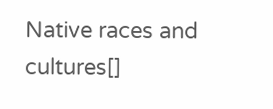Native races and cultures[]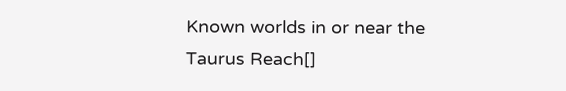Known worlds in or near the Taurus Reach[]